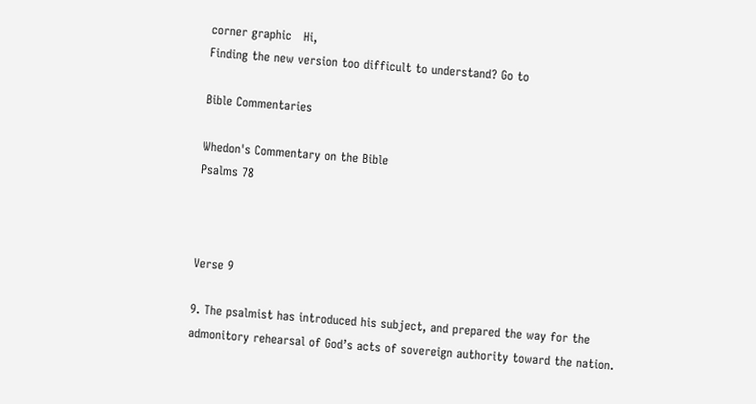corner graphic   Hi,
Finding the new version too difficult to understand? Go to

Bible Commentaries

Whedon's Commentary on the Bible
Psalms 78



Verse 9

9. The psalmist has introduced his subject, and prepared the way for the admonitory rehearsal of God’s acts of sovereign authority toward the nation.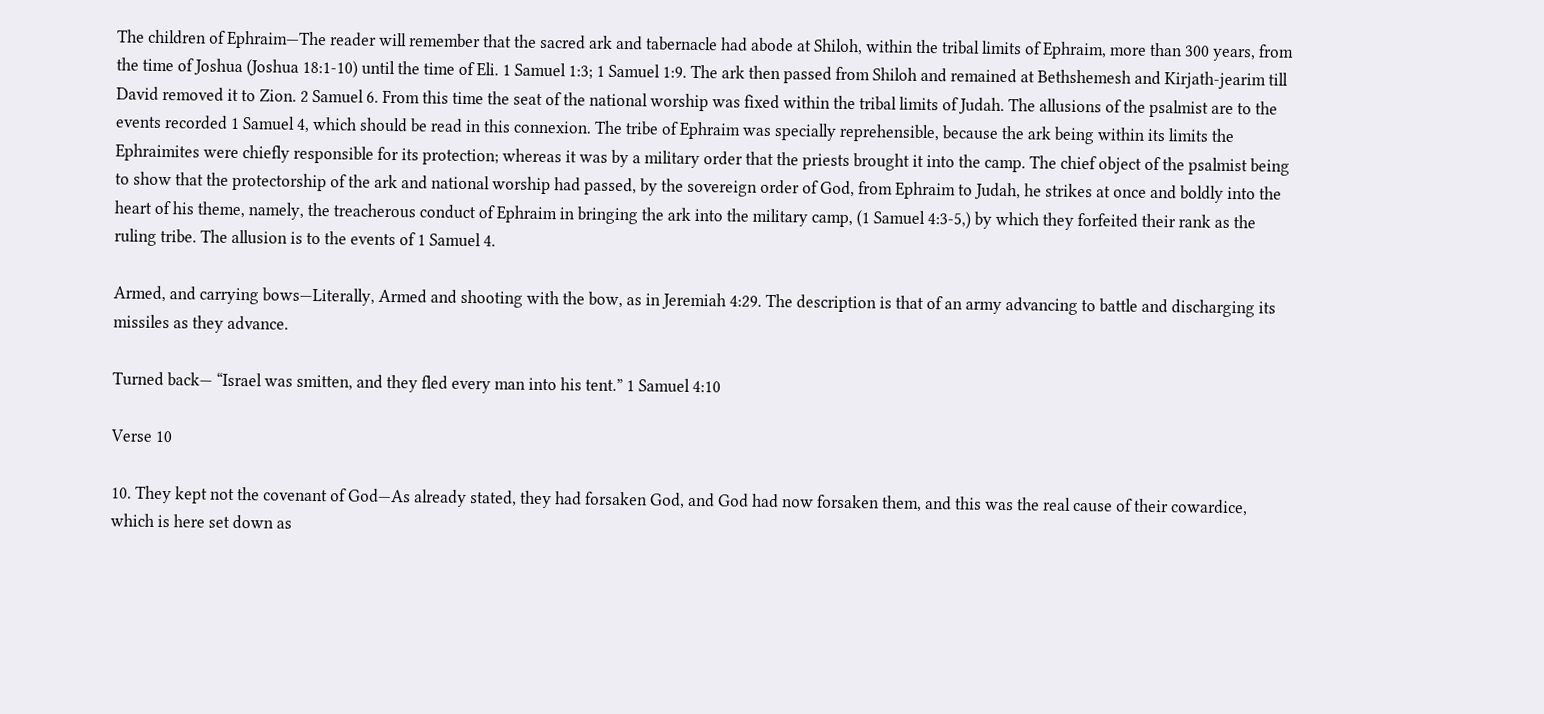The children of Ephraim—The reader will remember that the sacred ark and tabernacle had abode at Shiloh, within the tribal limits of Ephraim, more than 300 years, from the time of Joshua (Joshua 18:1-10) until the time of Eli. 1 Samuel 1:3; 1 Samuel 1:9. The ark then passed from Shiloh and remained at Bethshemesh and Kirjath-jearim till David removed it to Zion. 2 Samuel 6. From this time the seat of the national worship was fixed within the tribal limits of Judah. The allusions of the psalmist are to the events recorded 1 Samuel 4, which should be read in this connexion. The tribe of Ephraim was specially reprehensible, because the ark being within its limits the Ephraimites were chiefly responsible for its protection; whereas it was by a military order that the priests brought it into the camp. The chief object of the psalmist being to show that the protectorship of the ark and national worship had passed, by the sovereign order of God, from Ephraim to Judah, he strikes at once and boldly into the heart of his theme, namely, the treacherous conduct of Ephraim in bringing the ark into the military camp, (1 Samuel 4:3-5,) by which they forfeited their rank as the ruling tribe. The allusion is to the events of 1 Samuel 4.

Armed, and carrying bows—Literally, Armed and shooting with the bow, as in Jeremiah 4:29. The description is that of an army advancing to battle and discharging its missiles as they advance.

Turned back— “Israel was smitten, and they fled every man into his tent.” 1 Samuel 4:10

Verse 10

10. They kept not the covenant of God—As already stated, they had forsaken God, and God had now forsaken them, and this was the real cause of their cowardice, which is here set down as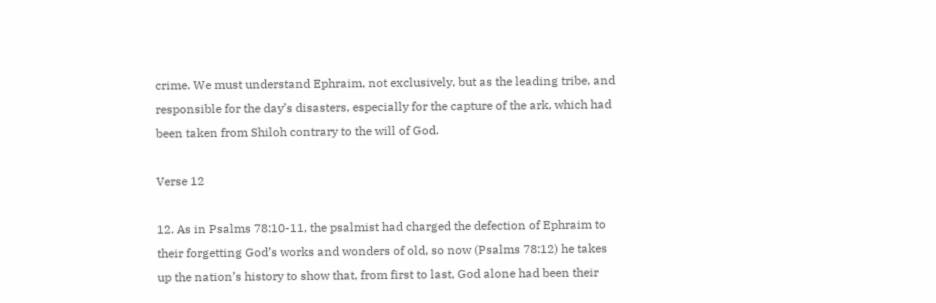crime. We must understand Ephraim, not exclusively, but as the leading tribe, and responsible for the day’s disasters, especially for the capture of the ark, which had been taken from Shiloh contrary to the will of God.

Verse 12

12. As in Psalms 78:10-11, the psalmist had charged the defection of Ephraim to their forgetting God’s works and wonders of old, so now (Psalms 78:12) he takes up the nation’s history to show that, from first to last, God alone had been their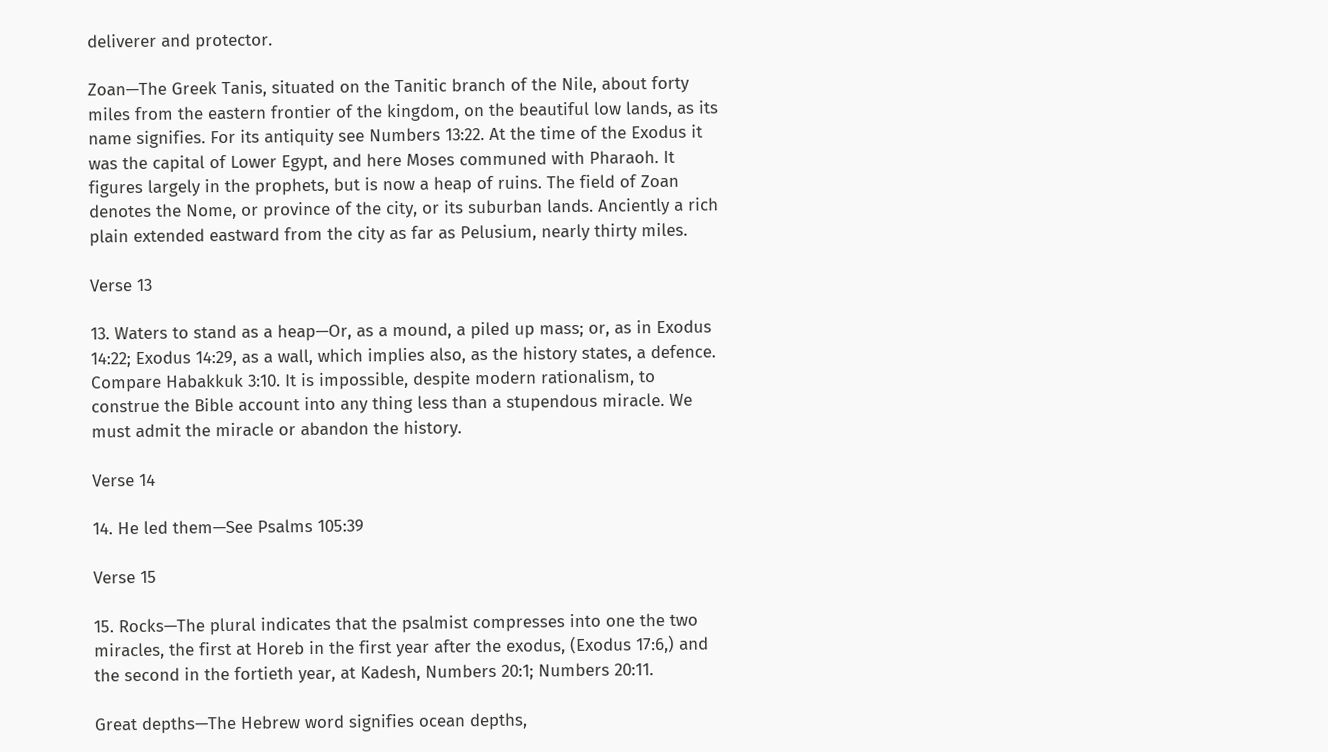deliverer and protector.

Zoan—The Greek Tanis, situated on the Tanitic branch of the Nile, about forty miles from the eastern frontier of the kingdom, on the beautiful low lands, as its name signifies. For its antiquity see Numbers 13:22. At the time of the Exodus it was the capital of Lower Egypt, and here Moses communed with Pharaoh. It figures largely in the prophets, but is now a heap of ruins. The field of Zoan denotes the Nome, or province of the city, or its suburban lands. Anciently a rich plain extended eastward from the city as far as Pelusium, nearly thirty miles.

Verse 13

13. Waters to stand as a heap—Or, as a mound, a piled up mass; or, as in Exodus 14:22; Exodus 14:29, as a wall, which implies also, as the history states, a defence. Compare Habakkuk 3:10. It is impossible, despite modern rationalism, to construe the Bible account into any thing less than a stupendous miracle. We must admit the miracle or abandon the history.

Verse 14

14. He led them—See Psalms 105:39

Verse 15

15. Rocks—The plural indicates that the psalmist compresses into one the two miracles, the first at Horeb in the first year after the exodus, (Exodus 17:6,) and the second in the fortieth year, at Kadesh, Numbers 20:1; Numbers 20:11.

Great depths—The Hebrew word signifies ocean depths,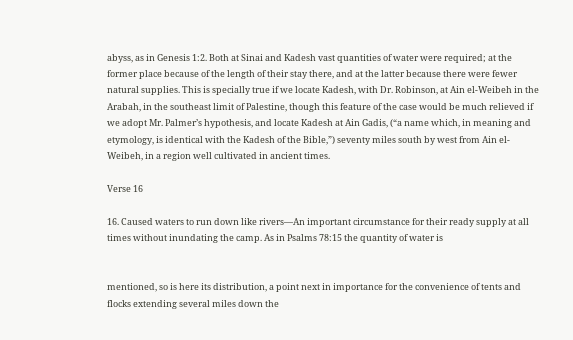abyss, as in Genesis 1:2. Both at Sinai and Kadesh vast quantities of water were required; at the former place because of the length of their stay there, and at the latter because there were fewer natural supplies. This is specially true if we locate Kadesh, with Dr. Robinson, at Ain el-Weibeh in the Arabah, in the southeast limit of Palestine, though this feature of the case would be much relieved if we adopt Mr. Palmer’s hypothesis, and locate Kadesh at Ain Gadis, (“a name which, in meaning and etymology, is identical with the Kadesh of the Bible,”) seventy miles south by west from Ain el-Weibeh, in a region well cultivated in ancient times.

Verse 16

16. Caused waters to run down like rivers—An important circumstance for their ready supply at all times without inundating the camp. As in Psalms 78:15 the quantity of water is


mentioned, so is here its distribution, a point next in importance for the convenience of tents and flocks extending several miles down the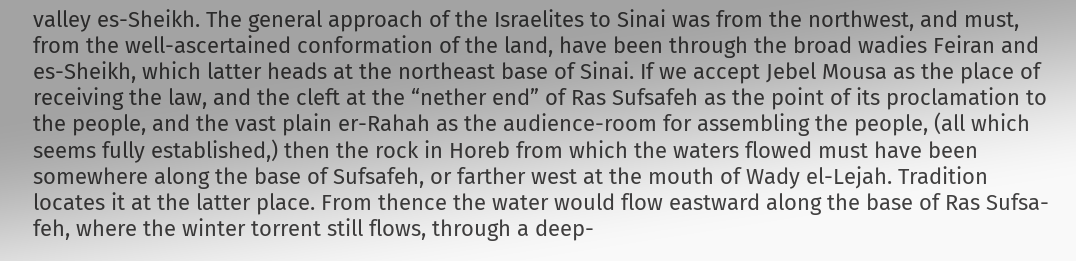valley es-Sheikh. The general approach of the Israelites to Sinai was from the northwest, and must, from the well-ascertained conformation of the land, have been through the broad wadies Feiran and es-Sheikh, which latter heads at the northeast base of Sinai. If we accept Jebel Mousa as the place of receiving the law, and the cleft at the “nether end” of Ras Sufsafeh as the point of its proclamation to the people, and the vast plain er-Rahah as the audience-room for assembling the people, (all which seems fully established,) then the rock in Horeb from which the waters flowed must have been somewhere along the base of Sufsafeh, or farther west at the mouth of Wady el-Lejah. Tradition locates it at the latter place. From thence the water would flow eastward along the base of Ras Sufsa-feh, where the winter torrent still flows, through a deep-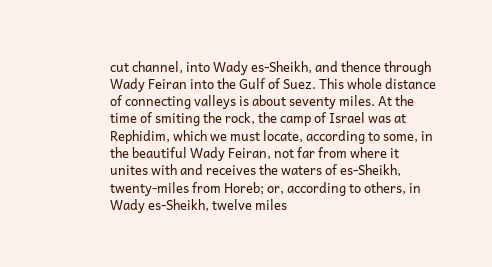cut channel, into Wady es-Sheikh, and thence through Wady Feiran into the Gulf of Suez. This whole distance of connecting valleys is about seventy miles. At the time of smiting the rock, the camp of Israel was at Rephidim, which we must locate, according to some, in the beautiful Wady Feiran, not far from where it unites with and receives the waters of es-Sheikh, twenty-miles from Horeb; or, according to others, in Wady es-Sheikh, twelve miles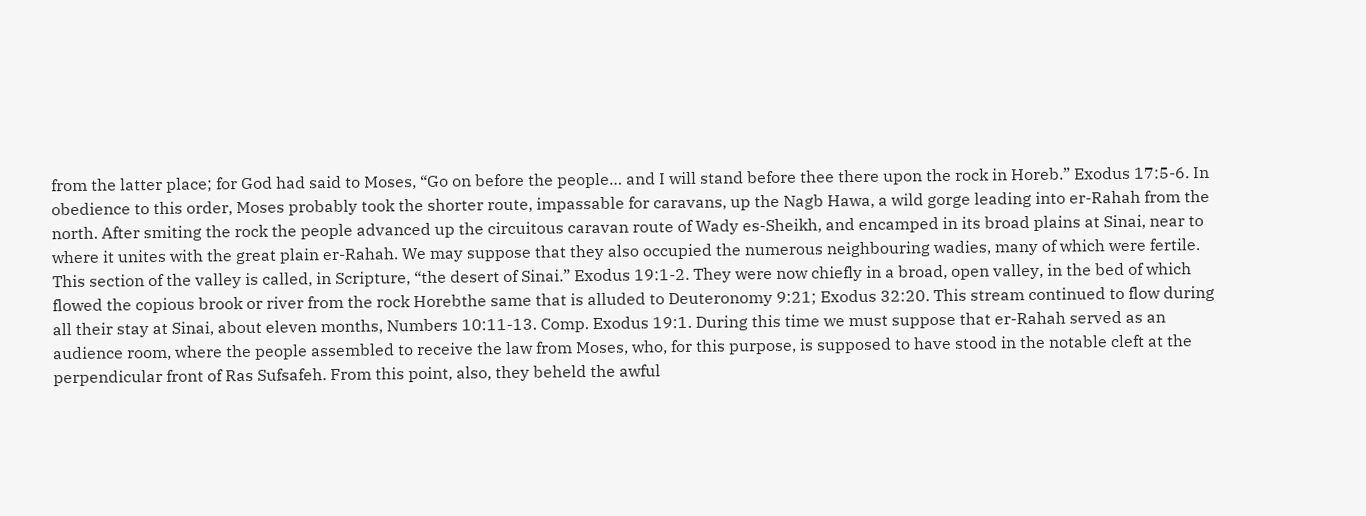from the latter place; for God had said to Moses, “Go on before the people… and I will stand before thee there upon the rock in Horeb.” Exodus 17:5-6. In obedience to this order, Moses probably took the shorter route, impassable for caravans, up the Nagb Hawa, a wild gorge leading into er-Rahah from the north. After smiting the rock the people advanced up the circuitous caravan route of Wady es-Sheikh, and encamped in its broad plains at Sinai, near to where it unites with the great plain er-Rahah. We may suppose that they also occupied the numerous neighbouring wadies, many of which were fertile. This section of the valley is called, in Scripture, “the desert of Sinai.” Exodus 19:1-2. They were now chiefly in a broad, open valley, in the bed of which flowed the copious brook or river from the rock Horebthe same that is alluded to Deuteronomy 9:21; Exodus 32:20. This stream continued to flow during all their stay at Sinai, about eleven months, Numbers 10:11-13. Comp. Exodus 19:1. During this time we must suppose that er-Rahah served as an audience room, where the people assembled to receive the law from Moses, who, for this purpose, is supposed to have stood in the notable cleft at the perpendicular front of Ras Sufsafeh. From this point, also, they beheld the awful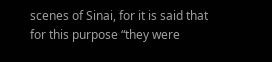scenes of Sinai, for it is said that for this purpose “they were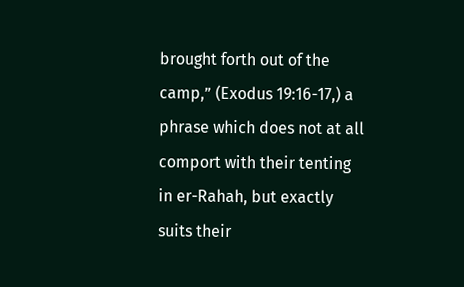brought forth out of the camp,” (Exodus 19:16-17,) a phrase which does not at all comport with their tenting in er-Rahah, but exactly suits their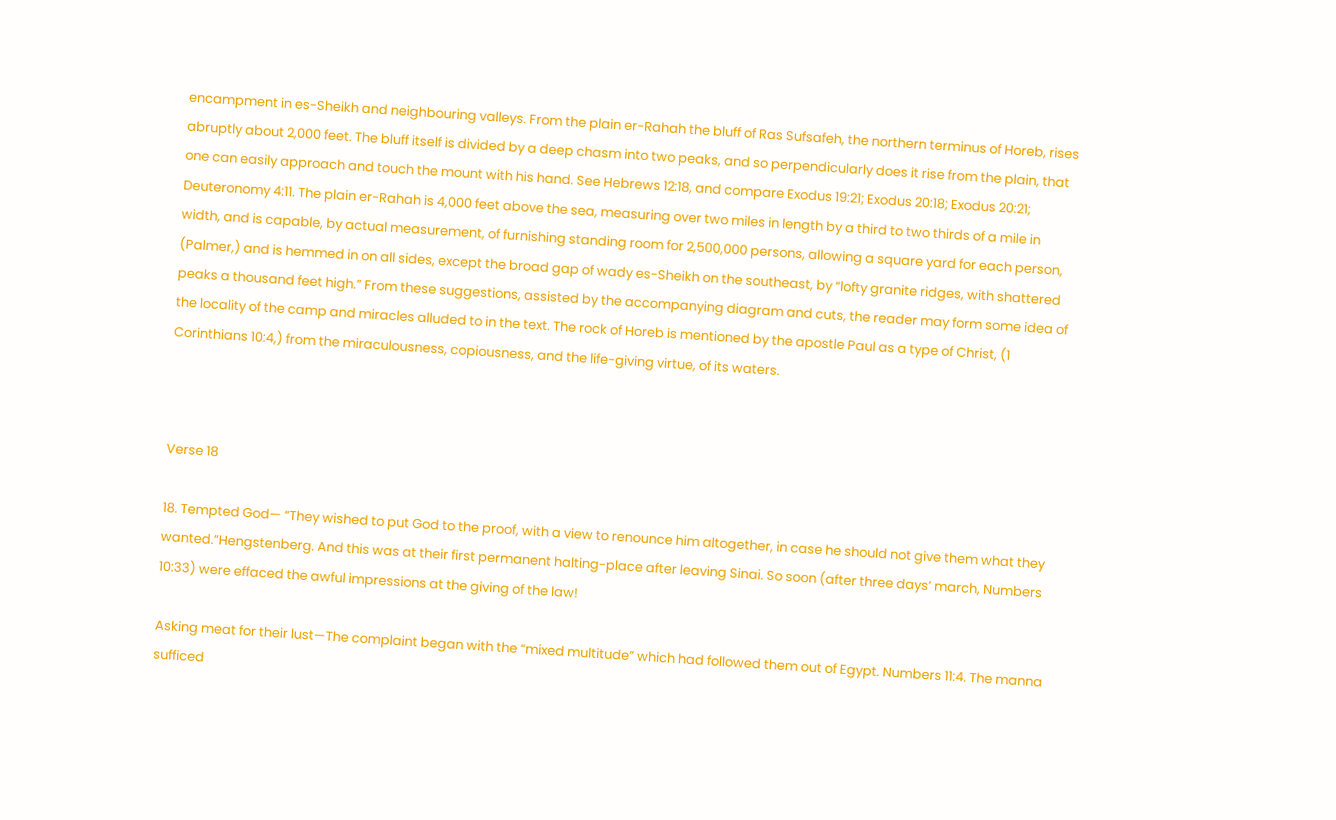encampment in es-Sheikh and neighbouring valleys. From the plain er-Rahah the bluff of Ras Sufsafeh, the northern terminus of Horeb, rises abruptly about 2,000 feet. The bluff itself is divided by a deep chasm into two peaks, and so perpendicularly does it rise from the plain, that one can easily approach and touch the mount with his hand. See Hebrews 12:18, and compare Exodus 19:21; Exodus 20:18; Exodus 20:21; Deuteronomy 4:11. The plain er-Rahah is 4,000 feet above the sea, measuring over two miles in length by a third to two thirds of a mile in width, and is capable, by actual measurement, of furnishing standing room for 2,500,000 persons, allowing a square yard for each person, (Palmer,) and is hemmed in on all sides, except the broad gap of wady es-Sheikh on the southeast, by “lofty granite ridges, with shattered peaks a thousand feet high.” From these suggestions, assisted by the accompanying diagram and cuts, the reader may form some idea of the locality of the camp and miracles alluded to in the text. The rock of Horeb is mentioned by the apostle Paul as a type of Christ, (1 Corinthians 10:4,) from the miraculousness, copiousness, and the life-giving virtue, of its waters.



Verse 18

18. Tempted God— “They wished to put God to the proof, with a view to renounce him altogether, in case he should not give them what they wanted.”Hengstenberg. And this was at their first permanent halting-place after leaving Sinai. So soon (after three days’ march, Numbers 10:33) were effaced the awful impressions at the giving of the law!

Asking meat for their lust—The complaint began with the “mixed multitude” which had followed them out of Egypt. Numbers 11:4. The manna sufficed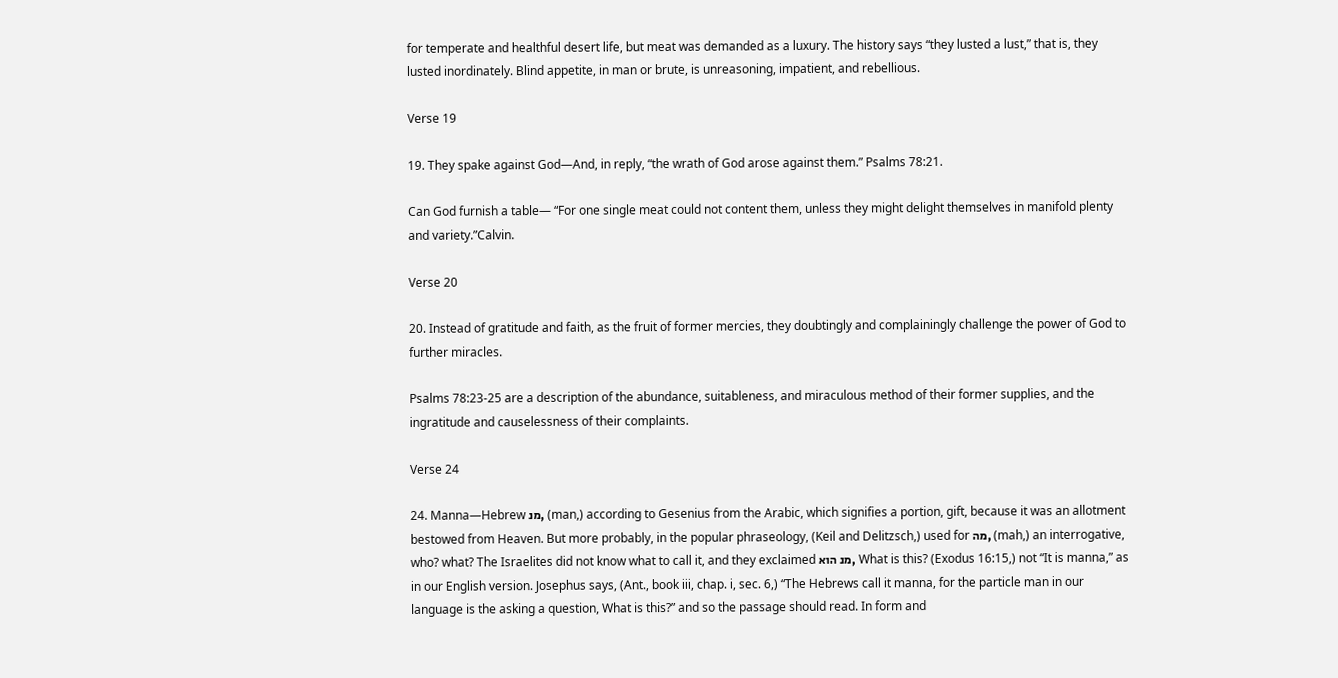for temperate and healthful desert life, but meat was demanded as a luxury. The history says “they lusted a lust,” that is, they lusted inordinately. Blind appetite, in man or brute, is unreasoning, impatient, and rebellious.

Verse 19

19. They spake against God—And, in reply, “the wrath of God arose against them.” Psalms 78:21.

Can God furnish a table— “For one single meat could not content them, unless they might delight themselves in manifold plenty and variety.”Calvin.

Verse 20

20. Instead of gratitude and faith, as the fruit of former mercies, they doubtingly and complainingly challenge the power of God to further miracles.

Psalms 78:23-25 are a description of the abundance, suitableness, and miraculous method of their former supplies, and the ingratitude and causelessness of their complaints.

Verse 24

24. Manna—Hebrew מנ, (man,) according to Gesenius from the Arabic, which signifies a portion, gift, because it was an allotment bestowed from Heaven. But more probably, in the popular phraseology, (Keil and Delitzsch,) used for מה, (mah,) an interrogative, who? what? The Israelites did not know what to call it, and they exclaimed מנ הוא, What is this? (Exodus 16:15,) not “It is manna,” as in our English version. Josephus says, (Ant., book iii, chap. i, sec. 6,) “The Hebrews call it manna, for the particle man in our language is the asking a question, What is this?” and so the passage should read. In form and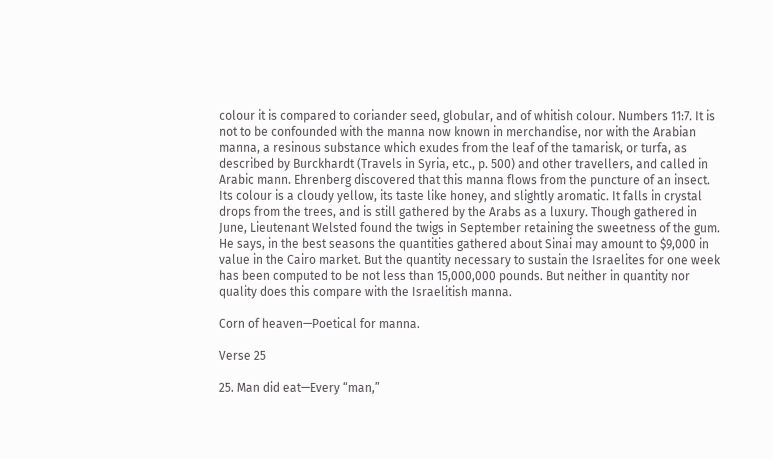colour it is compared to coriander seed, globular, and of whitish colour. Numbers 11:7. It is not to be confounded with the manna now known in merchandise, nor with the Arabian manna, a resinous substance which exudes from the leaf of the tamarisk, or turfa, as described by Burckhardt (Travels in Syria, etc., p. 500) and other travellers, and called in Arabic mann. Ehrenberg discovered that this manna flows from the puncture of an insect. Its colour is a cloudy yellow, its taste like honey, and slightly aromatic. It falls in crystal drops from the trees, and is still gathered by the Arabs as a luxury. Though gathered in June, Lieutenant Welsted found the twigs in September retaining the sweetness of the gum. He says, in the best seasons the quantities gathered about Sinai may amount to $9,000 in value in the Cairo market. But the quantity necessary to sustain the Israelites for one week has been computed to be not less than 15,000,000 pounds. But neither in quantity nor quality does this compare with the Israelitish manna.

Corn of heaven—Poetical for manna.

Verse 25

25. Man did eat—Every “man,”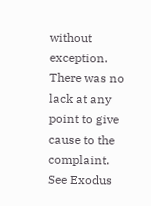without exception. There was no lack at any point to give cause to the complaint. See Exodus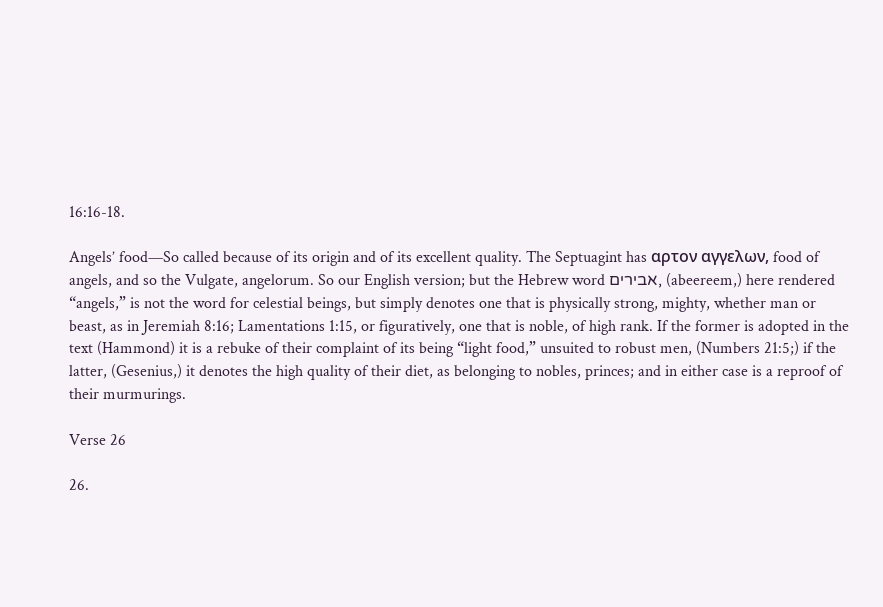16:16-18.

Angels’ food—So called because of its origin and of its excellent quality. The Septuagint has αρτον αγγελων, food of angels, and so the Vulgate, angelorum. So our English version; but the Hebrew word אבירים, (abeereem,) here rendered “angels,” is not the word for celestial beings, but simply denotes one that is physically strong, mighty, whether man or beast, as in Jeremiah 8:16; Lamentations 1:15, or figuratively, one that is noble, of high rank. If the former is adopted in the text (Hammond) it is a rebuke of their complaint of its being “light food,” unsuited to robust men, (Numbers 21:5;) if the latter, (Gesenius,) it denotes the high quality of their diet, as belonging to nobles, princes; and in either case is a reproof of their murmurings.

Verse 26

26.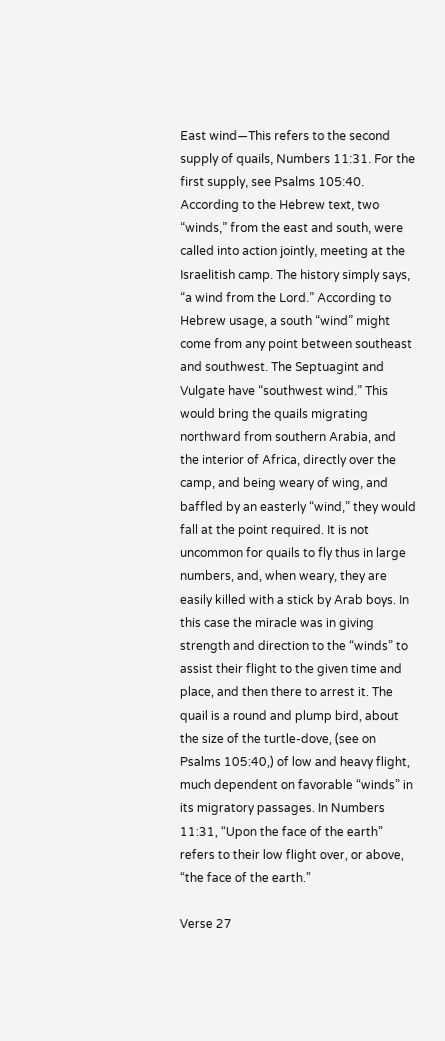East wind—This refers to the second supply of quails, Numbers 11:31. For the first supply, see Psalms 105:40. According to the Hebrew text, two “winds,” from the east and south, were called into action jointly, meeting at the Israelitish camp. The history simply says, “a wind from the Lord.” According to Hebrew usage, a south “wind” might come from any point between southeast and southwest. The Septuagint and Vulgate have “southwest wind.” This would bring the quails migrating northward from southern Arabia, and the interior of Africa, directly over the camp, and being weary of wing, and baffled by an easterly “wind,” they would fall at the point required. It is not uncommon for quails to fly thus in large numbers, and, when weary, they are easily killed with a stick by Arab boys. In this case the miracle was in giving strength and direction to the “winds” to assist their flight to the given time and place, and then there to arrest it. The quail is a round and plump bird, about the size of the turtle-dove, (see on Psalms 105:40,) of low and heavy flight, much dependent on favorable “winds” in its migratory passages. In Numbers 11:31, “Upon the face of the earth” refers to their low flight over, or above, “the face of the earth.”

Verse 27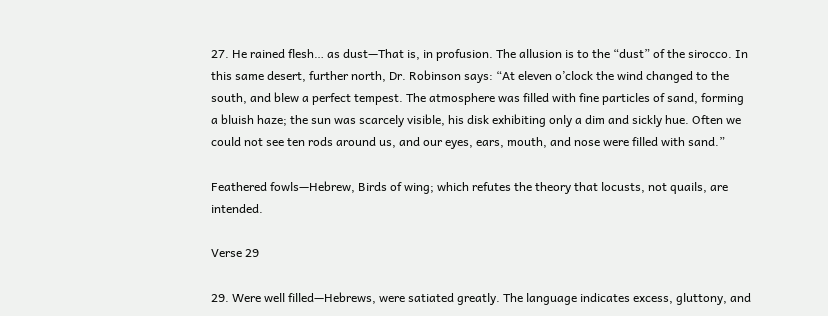27. He rained flesh… as dust—That is, in profusion. The allusion is to the “dust” of the sirocco. In this same desert, further north, Dr. Robinson says: “At eleven o’clock the wind changed to the south, and blew a perfect tempest. The atmosphere was filled with fine particles of sand, forming a bluish haze; the sun was scarcely visible, his disk exhibiting only a dim and sickly hue. Often we could not see ten rods around us, and our eyes, ears, mouth, and nose were filled with sand.”

Feathered fowls—Hebrew, Birds of wing; which refutes the theory that locusts, not quails, are intended.

Verse 29

29. Were well filled—Hebrews, were satiated greatly. The language indicates excess, gluttony, and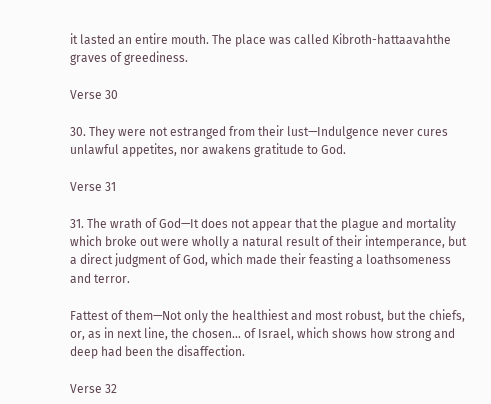it lasted an entire mouth. The place was called Kibroth-hattaavahthe graves of greediness.

Verse 30

30. They were not estranged from their lust—Indulgence never cures unlawful appetites, nor awakens gratitude to God.

Verse 31

31. The wrath of God—It does not appear that the plague and mortality which broke out were wholly a natural result of their intemperance, but a direct judgment of God, which made their feasting a loathsomeness and terror.

Fattest of them—Not only the healthiest and most robust, but the chiefs, or, as in next line, the chosen… of Israel, which shows how strong and deep had been the disaffection.

Verse 32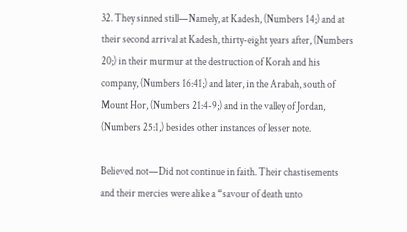32. They sinned still—Namely, at Kadesh, (Numbers 14;) and at their second arrival at Kadesh, thirty-eight years after, (Numbers 20;) in their murmur at the destruction of Korah and his company, (Numbers 16:41;) and later, in the Arabah, south of Mount Hor, (Numbers 21:4-9;) and in the valley of Jordan, (Numbers 25:1,) besides other instances of lesser note.

Believed not—Did not continue in faith. Their chastisements and their mercies were alike a “savour of death unto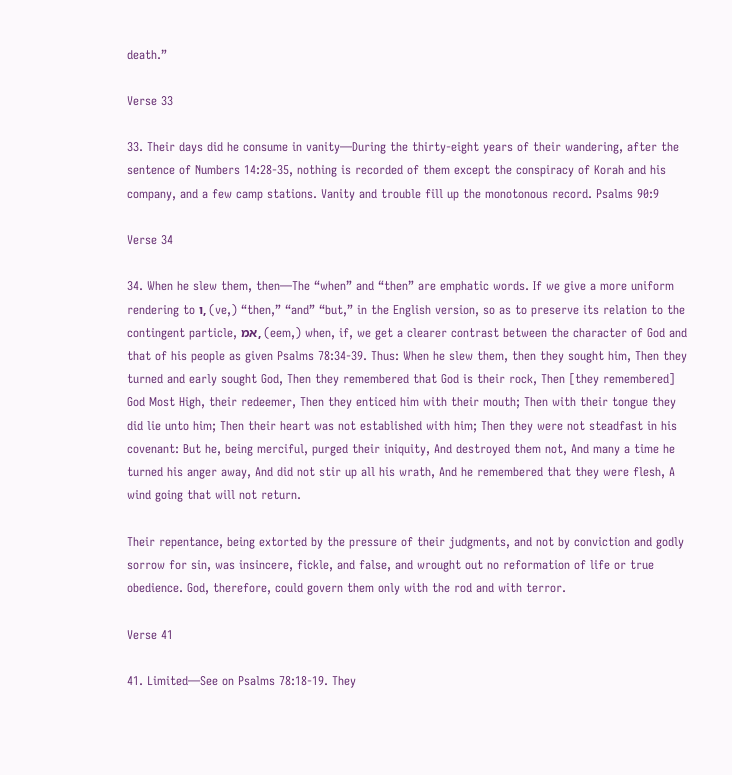death.”

Verse 33

33. Their days did he consume in vanity—During the thirty-eight years of their wandering, after the sentence of Numbers 14:28-35, nothing is recorded of them except the conspiracy of Korah and his company, and a few camp stations. Vanity and trouble fill up the monotonous record. Psalms 90:9

Verse 34

34. When he slew them, then—The “when” and “then” are emphatic words. If we give a more uniform rendering to ו, (ve,) “then,” “and” “but,” in the English version, so as to preserve its relation to the contingent particle, אמ, (eem,) when, if, we get a clearer contrast between the character of God and that of his people as given Psalms 78:34-39. Thus: When he slew them, then they sought him, Then they turned and early sought God, Then they remembered that God is their rock, Then [they remembered] God Most High, their redeemer, Then they enticed him with their mouth; Then with their tongue they did lie unto him; Then their heart was not established with him; Then they were not steadfast in his covenant: But he, being merciful, purged their iniquity, And destroyed them not, And many a time he turned his anger away, And did not stir up all his wrath, And he remembered that they were flesh, A wind going that will not return.

Their repentance, being extorted by the pressure of their judgments, and not by conviction and godly sorrow for sin, was insincere, fickle, and false, and wrought out no reformation of life or true obedience. God, therefore, could govern them only with the rod and with terror.

Verse 41

41. Limited—See on Psalms 78:18-19. They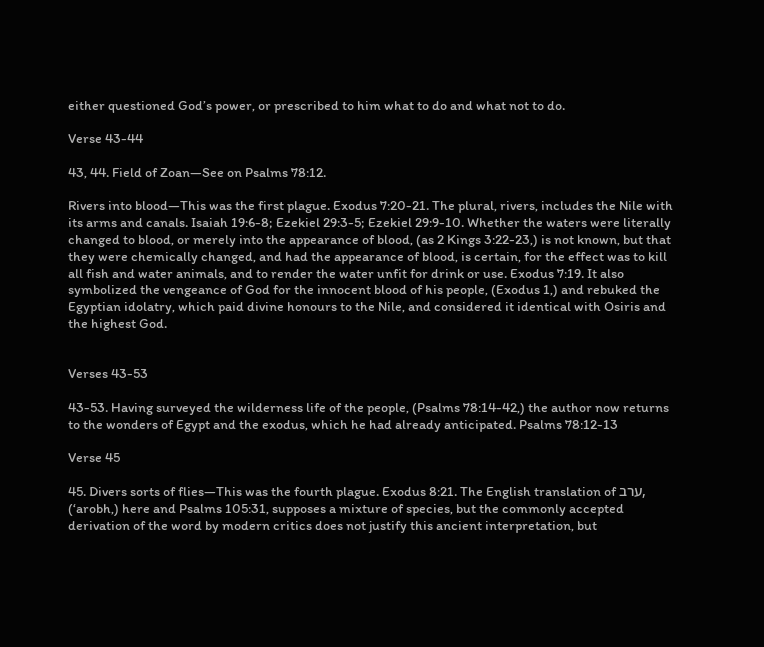either questioned God’s power, or prescribed to him what to do and what not to do.

Verse 43-44

43, 44. Field of Zoan—See on Psalms 78:12.

Rivers into blood—This was the first plague. Exodus 7:20-21. The plural, rivers, includes the Nile with its arms and canals. Isaiah 19:6-8; Ezekiel 29:3-5; Ezekiel 29:9-10. Whether the waters were literally changed to blood, or merely into the appearance of blood, (as 2 Kings 3:22-23,) is not known, but that they were chemically changed, and had the appearance of blood, is certain, for the effect was to kill all fish and water animals, and to render the water unfit for drink or use. Exodus 7:19. It also symbolized the vengeance of God for the innocent blood of his people, (Exodus 1,) and rebuked the Egyptian idolatry, which paid divine honours to the Nile, and considered it identical with Osiris and the highest God.


Verses 43-53

43-53. Having surveyed the wilderness life of the people, (Psalms 78:14-42,) the author now returns to the wonders of Egypt and the exodus, which he had already anticipated. Psalms 78:12-13

Verse 45

45. Divers sorts of flies—This was the fourth plague. Exodus 8:21. The English translation of ערב, (‘arobh,) here and Psalms 105:31, supposes a mixture of species, but the commonly accepted derivation of the word by modern critics does not justify this ancient interpretation, but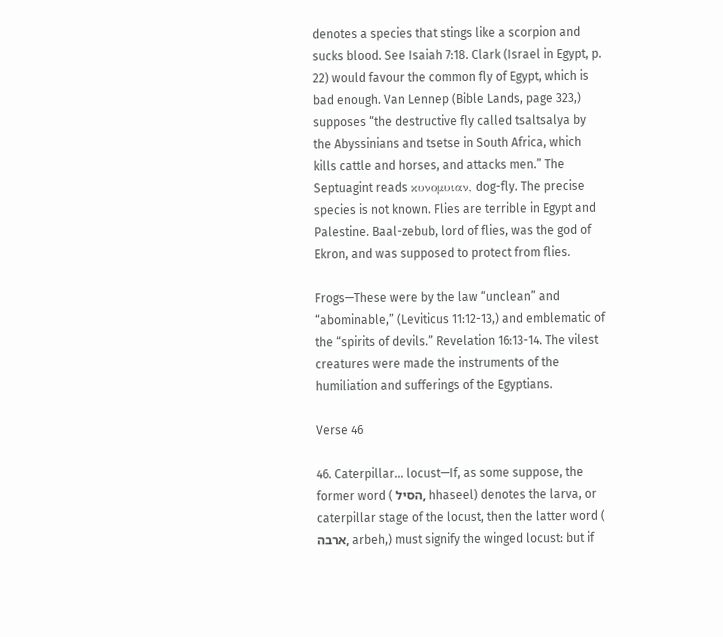denotes a species that stings like a scorpion and sucks blood. See Isaiah 7:18. Clark (Israel in Egypt, p. 22) would favour the common fly of Egypt, which is bad enough. Van Lennep (Bible Lands, page 323,) supposes “the destructive fly called tsaltsalya by the Abyssinians and tsetse in South Africa, which kills cattle and horses, and attacks men.” The Septuagint reads κυνομυιαν, dog-fly. The precise species is not known. Flies are terrible in Egypt and Palestine. Baal-zebub, lord of flies, was the god of Ekron, and was supposed to protect from flies.

Frogs—These were by the law “unclean” and “abominable,” (Leviticus 11:12-13,) and emblematic of the “spirits of devils.” Revelation 16:13-14. The vilest creatures were made the instruments of the humiliation and sufferings of the Egyptians.

Verse 46

46. Caterpillar… locust—If, as some suppose, the former word ( הסיל, hhaseel) denotes the larva, or caterpillar stage of the locust, then the latter word ( ארבה, arbeh,) must signify the winged locust: but if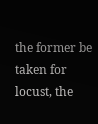the former be taken for locust, the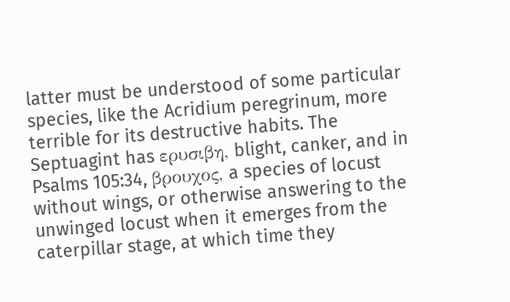latter must be understood of some particular species, like the Acridium peregrinum, more terrible for its destructive habits. The Septuagint has ερυσιβη, blight, canker, and in Psalms 105:34, βρουχος, a species of locust without wings, or otherwise answering to the unwinged locust when it emerges from the caterpillar stage, at which time they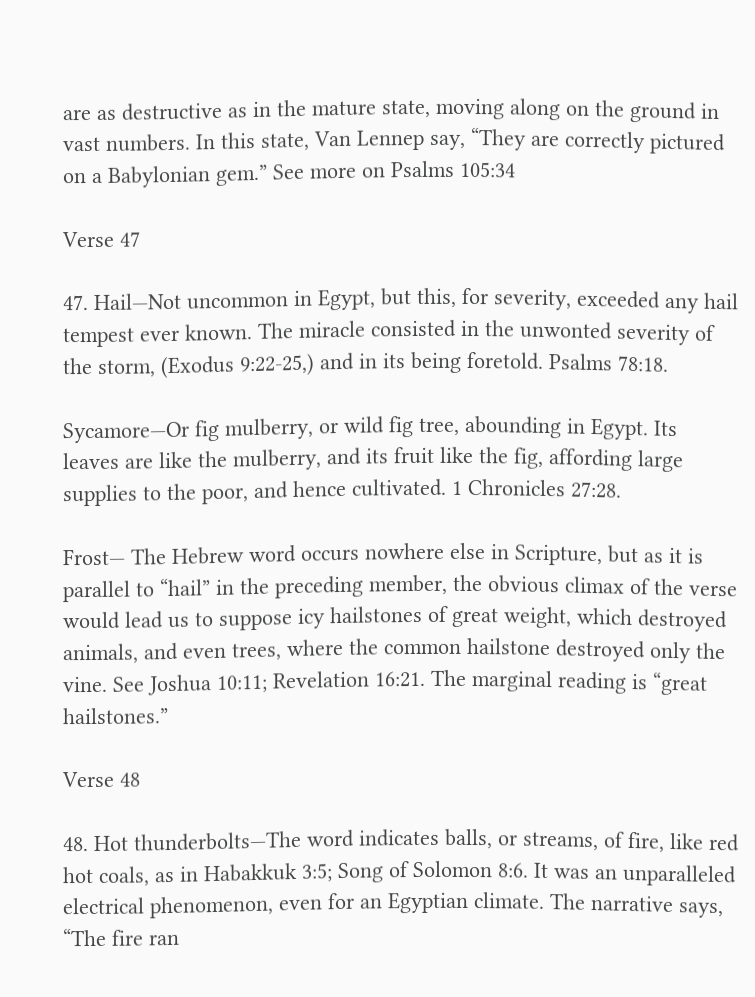are as destructive as in the mature state, moving along on the ground in vast numbers. In this state, Van Lennep say, “They are correctly pictured on a Babylonian gem.” See more on Psalms 105:34

Verse 47

47. Hail—Not uncommon in Egypt, but this, for severity, exceeded any hail tempest ever known. The miracle consisted in the unwonted severity of the storm, (Exodus 9:22-25,) and in its being foretold. Psalms 78:18.

Sycamore—Or fig mulberry, or wild fig tree, abounding in Egypt. Its leaves are like the mulberry, and its fruit like the fig, affording large supplies to the poor, and hence cultivated. 1 Chronicles 27:28.

Frost— The Hebrew word occurs nowhere else in Scripture, but as it is parallel to “hail” in the preceding member, the obvious climax of the verse would lead us to suppose icy hailstones of great weight, which destroyed animals, and even trees, where the common hailstone destroyed only the vine. See Joshua 10:11; Revelation 16:21. The marginal reading is “great hailstones.”

Verse 48

48. Hot thunderbolts—The word indicates balls, or streams, of fire, like red hot coals, as in Habakkuk 3:5; Song of Solomon 8:6. It was an unparalleled electrical phenomenon, even for an Egyptian climate. The narrative says, “The fire ran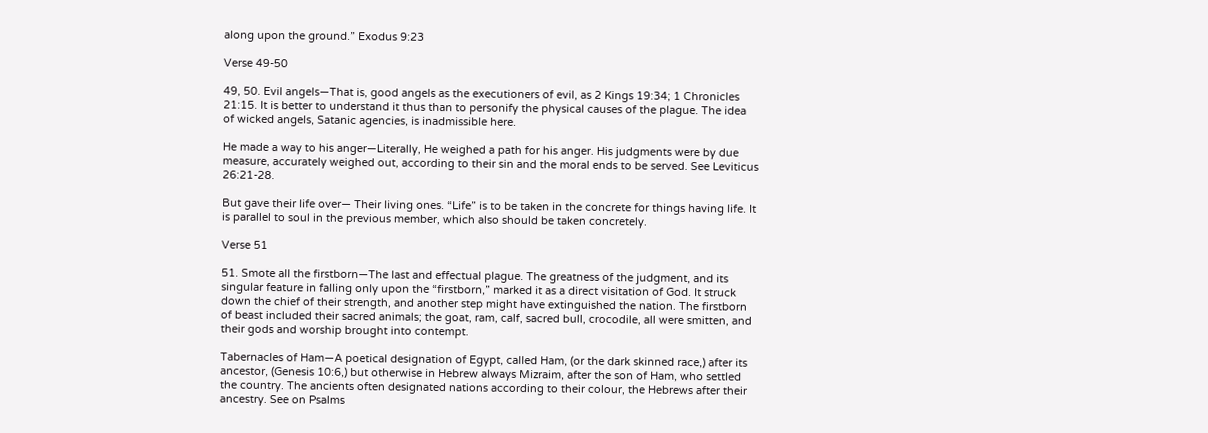along upon the ground.” Exodus 9:23

Verse 49-50

49, 50. Evil angels—That is, good angels as the executioners of evil, as 2 Kings 19:34; 1 Chronicles 21:15. It is better to understand it thus than to personify the physical causes of the plague. The idea of wicked angels, Satanic agencies, is inadmissible here.

He made a way to his anger—Literally, He weighed a path for his anger. His judgments were by due measure, accurately weighed out, according to their sin and the moral ends to be served. See Leviticus 26:21-28.

But gave their life over— Their living ones. “Life” is to be taken in the concrete for things having life. It is parallel to soul in the previous member, which also should be taken concretely.

Verse 51

51. Smote all the firstborn—The last and effectual plague. The greatness of the judgment, and its singular feature in falling only upon the “firstborn,” marked it as a direct visitation of God. It struck down the chief of their strength, and another step might have extinguished the nation. The firstborn of beast included their sacred animals; the goat, ram, calf, sacred bull, crocodile, all were smitten, and their gods and worship brought into contempt.

Tabernacles of Ham—A poetical designation of Egypt, called Ham, (or the dark skinned race,) after its ancestor, (Genesis 10:6,) but otherwise in Hebrew always Mizraim, after the son of Ham, who settled the country. The ancients often designated nations according to their colour, the Hebrews after their ancestry. See on Psalms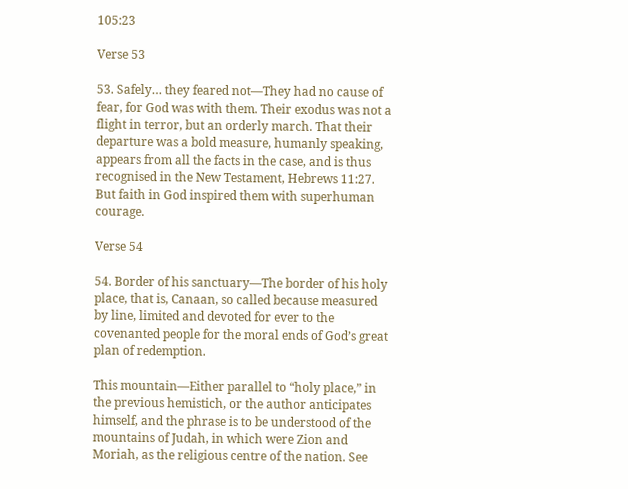105:23

Verse 53

53. Safely… they feared not—They had no cause of fear, for God was with them. Their exodus was not a flight in terror, but an orderly march. That their departure was a bold measure, humanly speaking, appears from all the facts in the case, and is thus recognised in the New Testament, Hebrews 11:27. But faith in God inspired them with superhuman courage.

Verse 54

54. Border of his sanctuary—The border of his holy place, that is, Canaan, so called because measured by line, limited and devoted for ever to the covenanted people for the moral ends of God’s great plan of redemption.

This mountain—Either parallel to “holy place,” in the previous hemistich, or the author anticipates himself, and the phrase is to be understood of the mountains of Judah, in which were Zion and Moriah, as the religious centre of the nation. See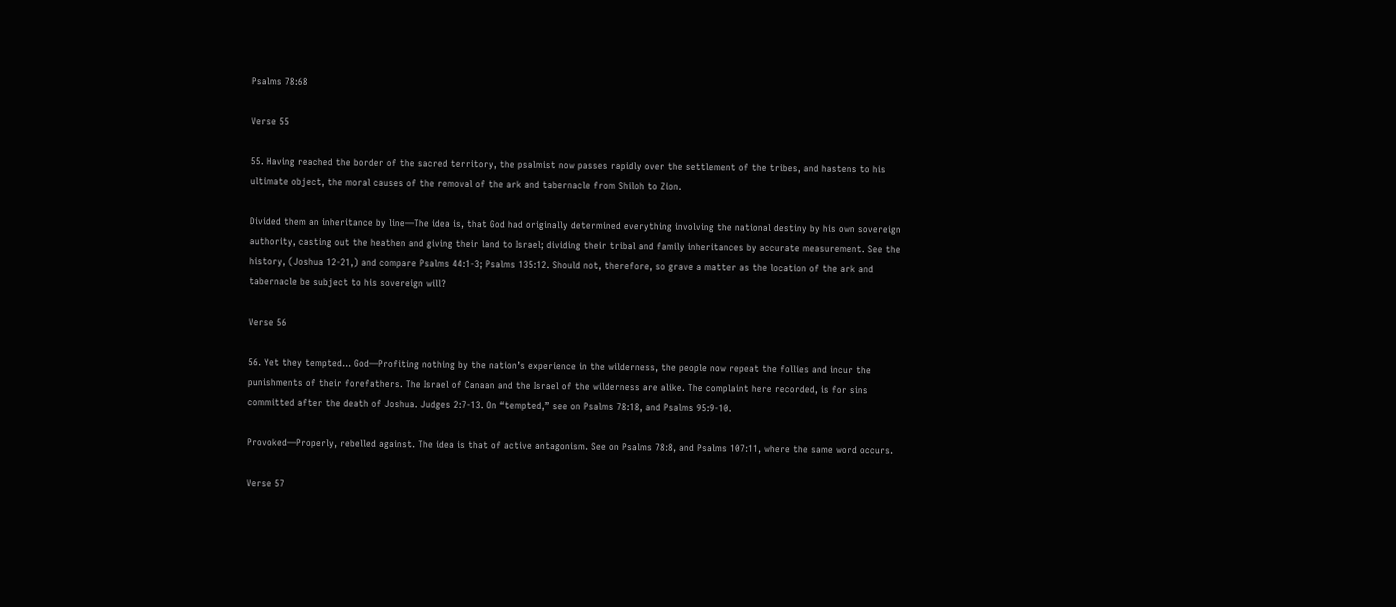Psalms 78:68

Verse 55

55. Having reached the border of the sacred territory, the psalmist now passes rapidly over the settlement of the tribes, and hastens to his ultimate object, the moral causes of the removal of the ark and tabernacle from Shiloh to Zion.

Divided them an inheritance by line—The idea is, that God had originally determined everything involving the national destiny by his own sovereign authority, casting out the heathen and giving their land to Israel; dividing their tribal and family inheritances by accurate measurement. See the history, (Joshua 12-21,) and compare Psalms 44:1-3; Psalms 135:12. Should not, therefore, so grave a matter as the location of the ark and tabernacle be subject to his sovereign will?

Verse 56

56. Yet they tempted… God—Profiting nothing by the nation’s experience in the wilderness, the people now repeat the follies and incur the punishments of their forefathers. The Israel of Canaan and the Israel of the wilderness are alike. The complaint here recorded, is for sins committed after the death of Joshua. Judges 2:7-13. On “tempted,” see on Psalms 78:18, and Psalms 95:9-10.

Provoked—Properly, rebelled against. The idea is that of active antagonism. See on Psalms 78:8, and Psalms 107:11, where the same word occurs.

Verse 57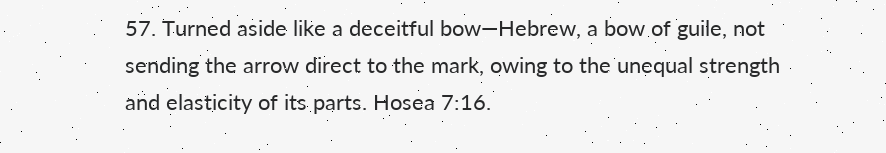57. Turned aside like a deceitful bow—Hebrew, a bow of guile, not sending the arrow direct to the mark, owing to the unequal strength and elasticity of its parts. Hosea 7:16.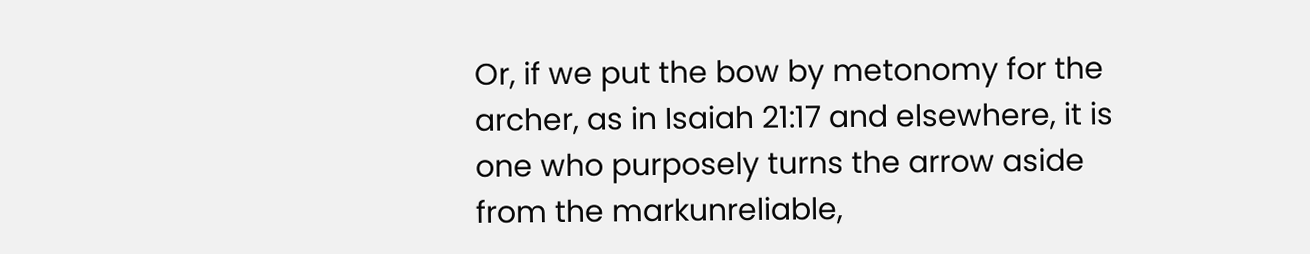Or, if we put the bow by metonomy for the archer, as in Isaiah 21:17 and elsewhere, it is one who purposely turns the arrow aside from the markunreliable,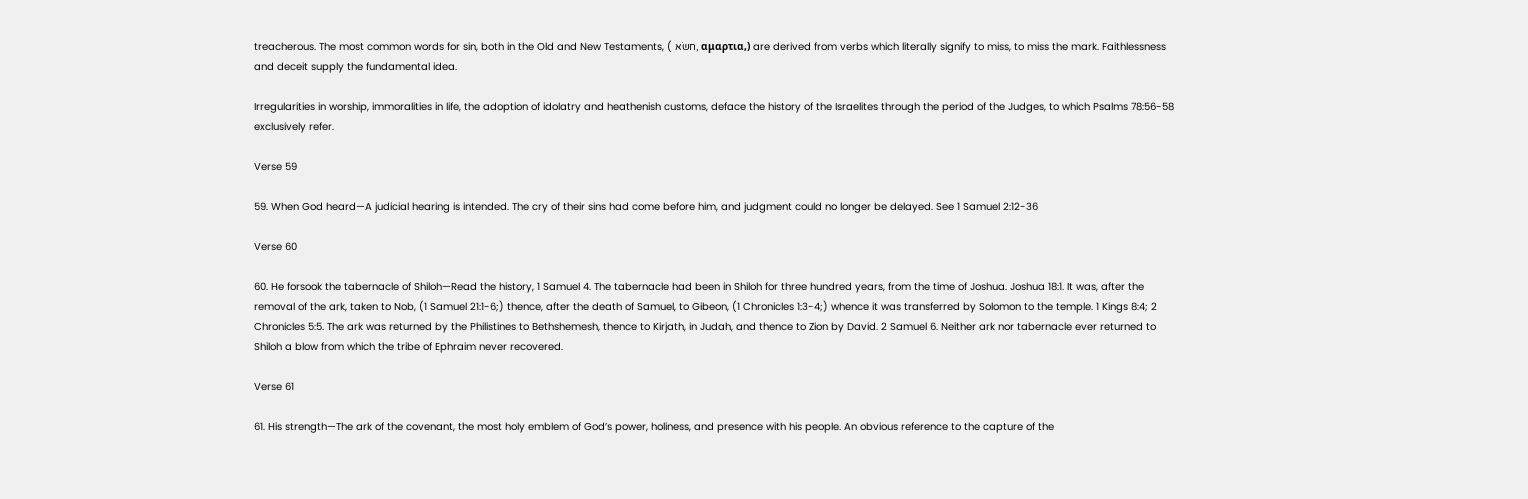treacherous. The most common words for sin, both in the Old and New Testaments, ( חשׂא, αμαρτια,) are derived from verbs which literally signify to miss, to miss the mark. Faithlessness and deceit supply the fundamental idea.

Irregularities in worship, immoralities in life, the adoption of idolatry and heathenish customs, deface the history of the Israelites through the period of the Judges, to which Psalms 78:56-58 exclusively refer.

Verse 59

59. When God heard—A judicial hearing is intended. The cry of their sins had come before him, and judgment could no longer be delayed. See 1 Samuel 2:12-36

Verse 60

60. He forsook the tabernacle of Shiloh—Read the history, 1 Samuel 4. The tabernacle had been in Shiloh for three hundred years, from the time of Joshua. Joshua 18:1. It was, after the removal of the ark, taken to Nob, (1 Samuel 21:1-6;) thence, after the death of Samuel, to Gibeon, (1 Chronicles 1:3-4;) whence it was transferred by Solomon to the temple. 1 Kings 8:4; 2 Chronicles 5:5. The ark was returned by the Philistines to Bethshemesh, thence to Kirjath, in Judah, and thence to Zion by David. 2 Samuel 6. Neither ark nor tabernacle ever returned to Shiloh a blow from which the tribe of Ephraim never recovered.

Verse 61

61. His strength—The ark of the covenant, the most holy emblem of God’s power, holiness, and presence with his people. An obvious reference to the capture of the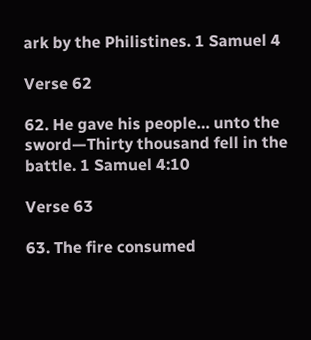ark by the Philistines. 1 Samuel 4

Verse 62

62. He gave his people… unto the sword—Thirty thousand fell in the battle. 1 Samuel 4:10

Verse 63

63. The fire consumed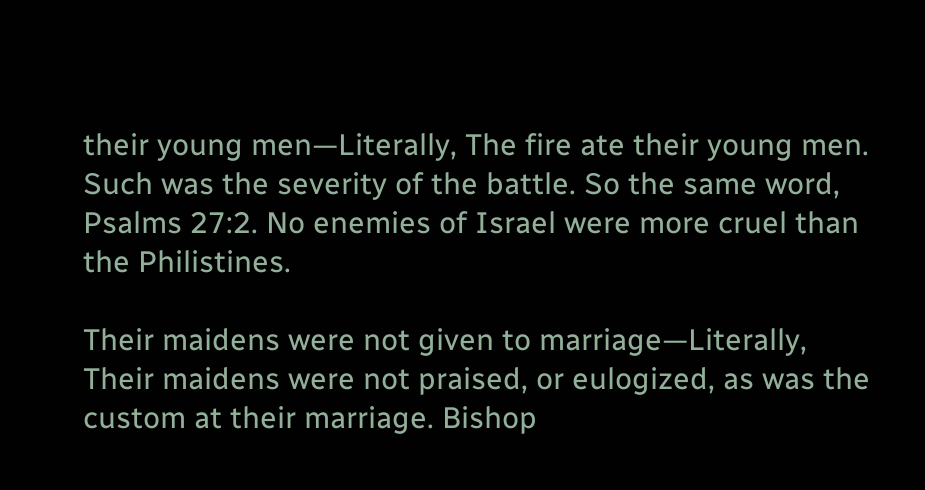their young men—Literally, The fire ate their young men. Such was the severity of the battle. So the same word, Psalms 27:2. No enemies of Israel were more cruel than the Philistines.

Their maidens were not given to marriage—Literally, Their maidens were not praised, or eulogized, as was the custom at their marriage. Bishop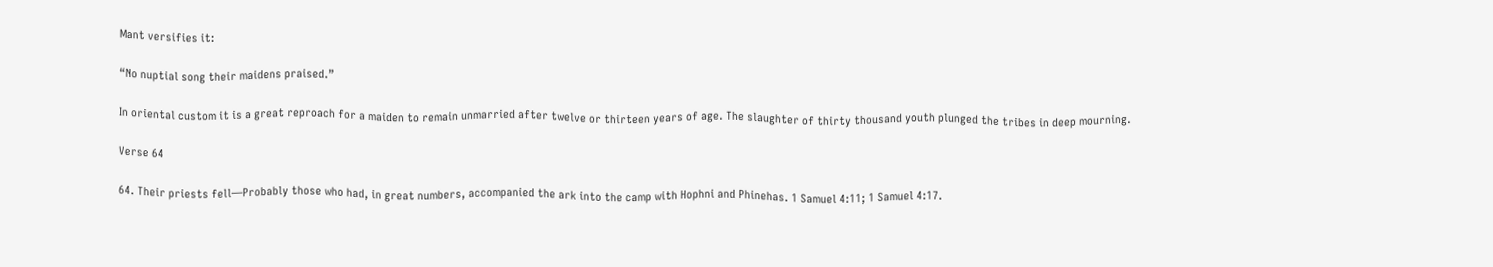Mant versifies it:

“No nuptial song their maidens praised.”

In oriental custom it is a great reproach for a maiden to remain unmarried after twelve or thirteen years of age. The slaughter of thirty thousand youth plunged the tribes in deep mourning.

Verse 64

64. Their priests fell—Probably those who had, in great numbers, accompanied the ark into the camp with Hophni and Phinehas. 1 Samuel 4:11; 1 Samuel 4:17.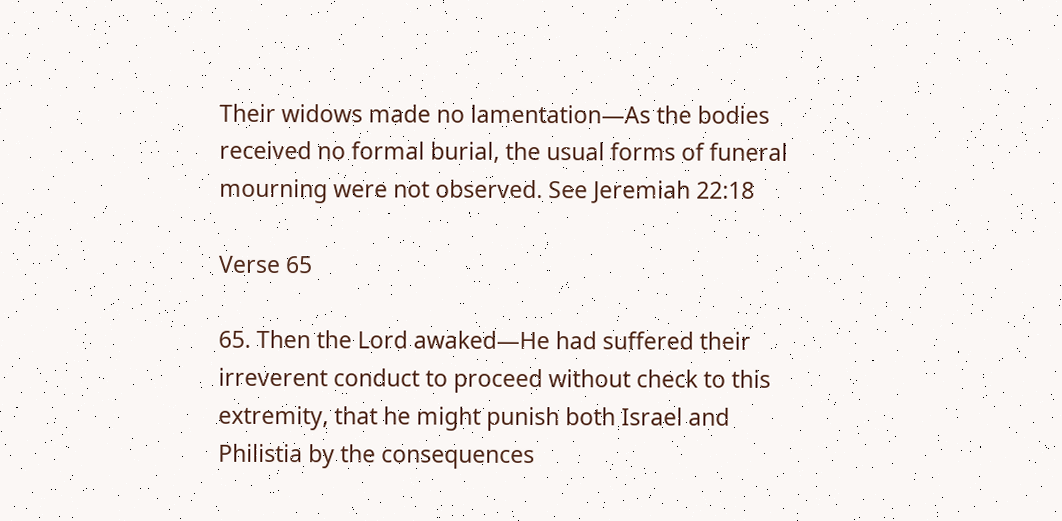Their widows made no lamentation—As the bodies received no formal burial, the usual forms of funeral mourning were not observed. See Jeremiah 22:18

Verse 65

65. Then the Lord awaked—He had suffered their irreverent conduct to proceed without check to this extremity, that he might punish both Israel and Philistia by the consequences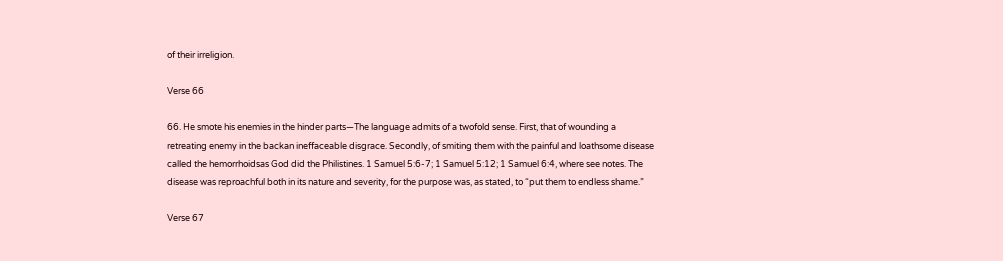of their irreligion.

Verse 66

66. He smote his enemies in the hinder parts—The language admits of a twofold sense. First, that of wounding a retreating enemy in the backan ineffaceable disgrace. Secondly, of smiting them with the painful and loathsome disease called the hemorrhoidsas God did the Philistines. 1 Samuel 5:6-7; 1 Samuel 5:12; 1 Samuel 6:4, where see notes. The disease was reproachful both in its nature and severity, for the purpose was, as stated, to “put them to endless shame.”

Verse 67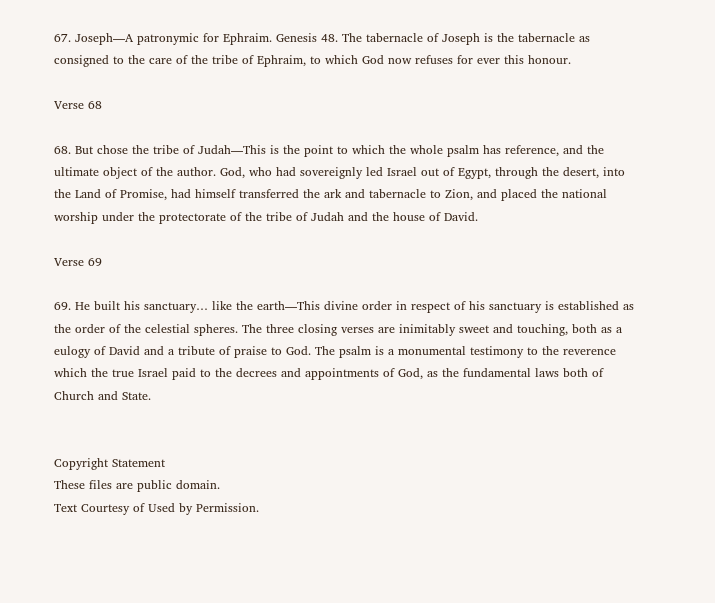67. Joseph—A patronymic for Ephraim. Genesis 48. The tabernacle of Joseph is the tabernacle as consigned to the care of the tribe of Ephraim, to which God now refuses for ever this honour.

Verse 68

68. But chose the tribe of Judah—This is the point to which the whole psalm has reference, and the ultimate object of the author. God, who had sovereignly led Israel out of Egypt, through the desert, into the Land of Promise, had himself transferred the ark and tabernacle to Zion, and placed the national worship under the protectorate of the tribe of Judah and the house of David.

Verse 69

69. He built his sanctuary… like the earth—This divine order in respect of his sanctuary is established as the order of the celestial spheres. The three closing verses are inimitably sweet and touching, both as a eulogy of David and a tribute of praise to God. The psalm is a monumental testimony to the reverence which the true Israel paid to the decrees and appointments of God, as the fundamental laws both of Church and State.


Copyright Statement
These files are public domain.
Text Courtesy of Used by Permission.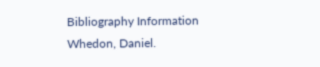Bibliography Information
Whedon, Daniel.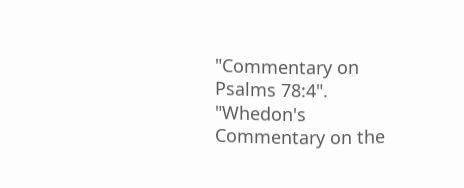"Commentary on Psalms 78:4". "Whedon's Commentary on the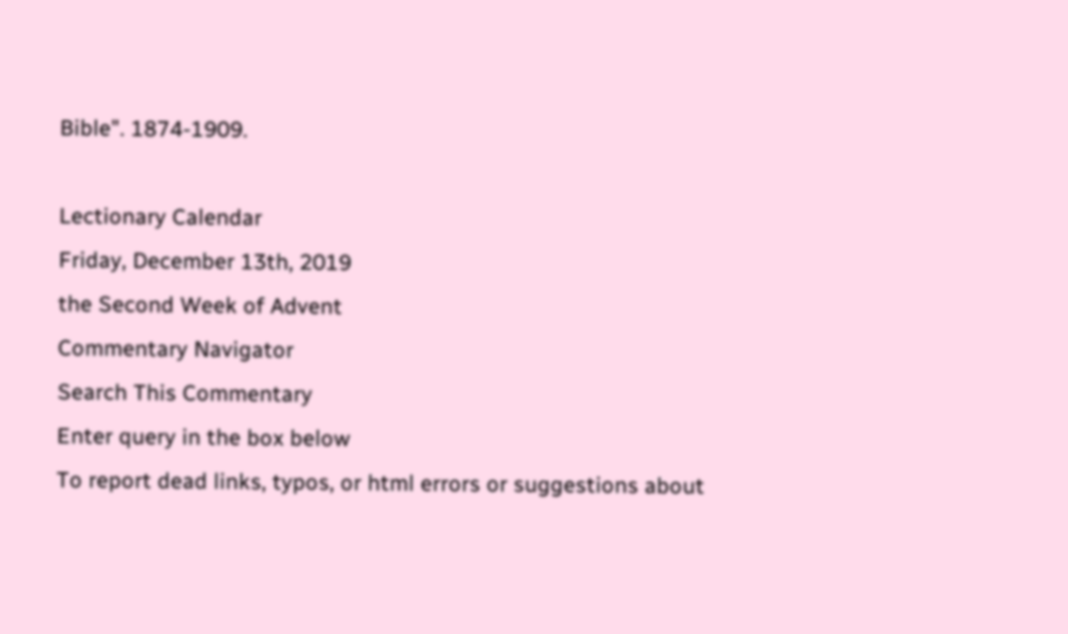Bible". 1874-1909.

Lectionary Calendar
Friday, December 13th, 2019
the Second Week of Advent
Commentary Navigator
Search This Commentary
Enter query in the box below
To report dead links, typos, or html errors or suggestions about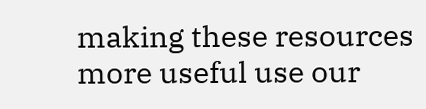making these resources more useful use our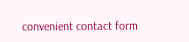convenient contact form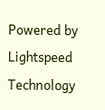Powered by Lightspeed Technology